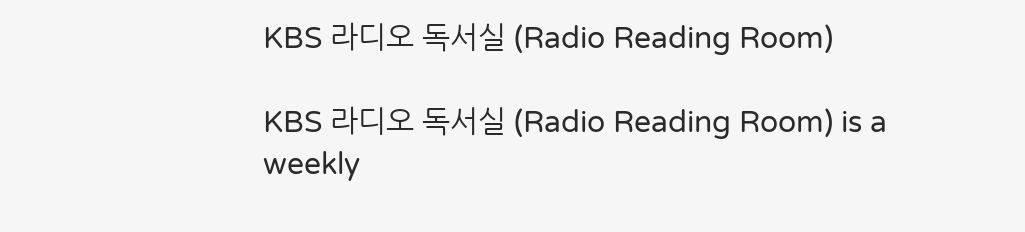KBS 라디오 독서실 (Radio Reading Room)

KBS 라디오 독서실 (Radio Reading Room) is a weekly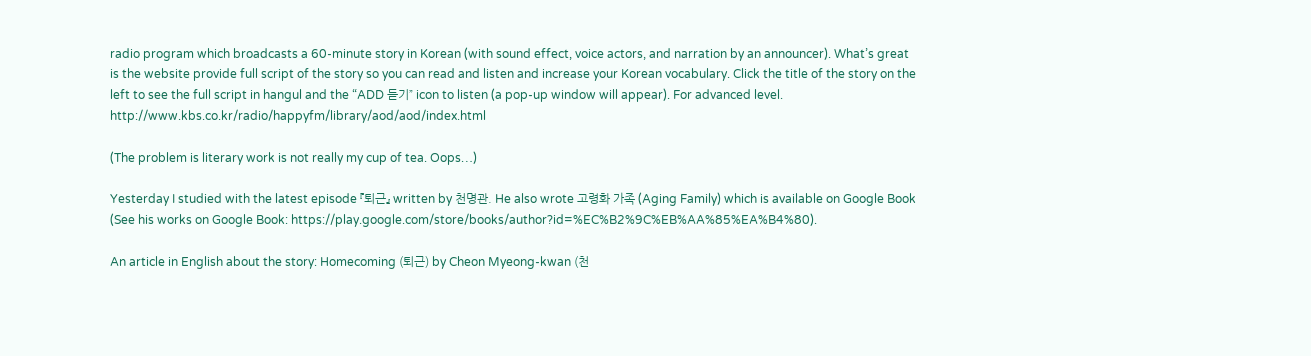radio program which broadcasts a 60-minute story in Korean (with sound effect, voice actors, and narration by an announcer). What’s great is the website provide full script of the story so you can read and listen and increase your Korean vocabulary. Click the title of the story on the left to see the full script in hangul and the “ADD 듣기” icon to listen (a pop-up window will appear). For advanced level. http://www.kbs.co.kr/radio/happyfm/library/aod/aod/index.html

(The problem is literary work is not really my cup of tea. Oops…)

Yesterday I studied with the latest episode 『퇴근』 written by 천명관. He also wrote 고령화 가족 (Aging Family) which is available on Google Book (See his works on Google Book: https://play.google.com/store/books/author?id=%EC%B2%9C%EB%AA%85%EA%B4%80).

An article in English about the story: Homecoming (퇴근) by Cheon Myeong-kwan (천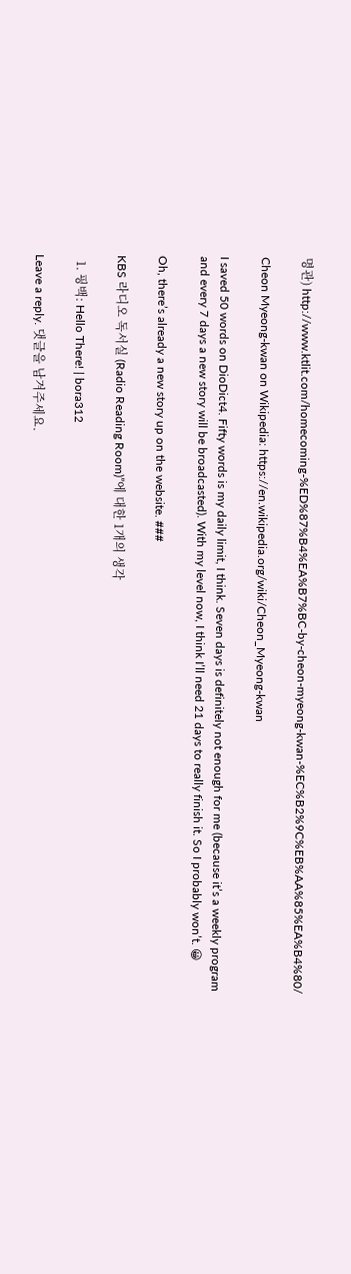명관) http://www.ktlit.com/homecoming-%ED%87%B4%EA%B7%BC-by-cheon-myeong-kwan-%EC%B2%9C%EB%AA%85%EA%B4%80/

Cheon Myeong-kwan on Wikipedia: https://en.wikipedia.org/wiki/Cheon_Myeong-kwan

I saved 50 words on DioDict4. Fifty words is my daily limit, I think. Seven days is definitely not enough for me (because it’s a weekly program and every 7 days a new story will be broadcasted). With my level now, I think I’ll need 21 days to really finish it. So I probably won’t. 😀

Oh, there’s already a new story up on the website. ###

KBS 라디오 독서실 (Radio Reading Room)”에 대한 1개의 생각

  1. 핑백: Hello There! | bora312

Leave a reply. 댓글을 남겨주세요.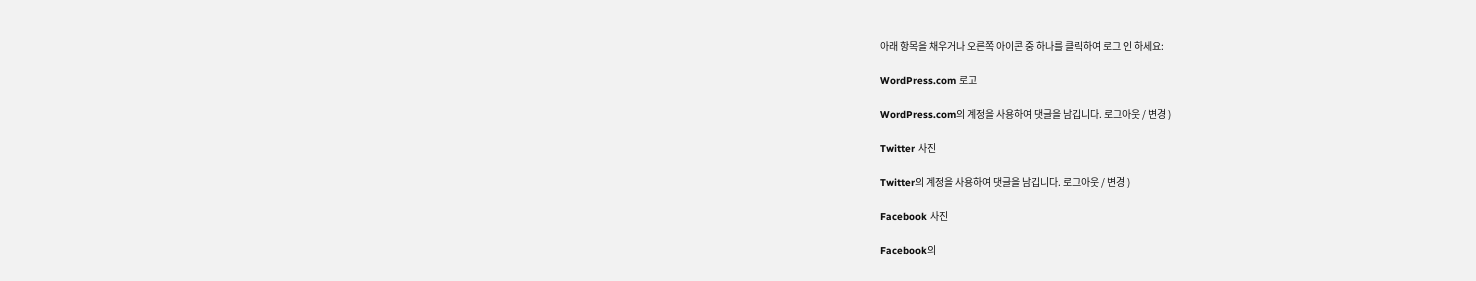아래 항목을 채우거나 오른쪽 아이콘 중 하나를 클릭하여 로그 인 하세요:

WordPress.com 로고

WordPress.com의 계정을 사용하여 댓글을 남깁니다. 로그아웃 / 변경 )

Twitter 사진

Twitter의 계정을 사용하여 댓글을 남깁니다. 로그아웃 / 변경 )

Facebook 사진

Facebook의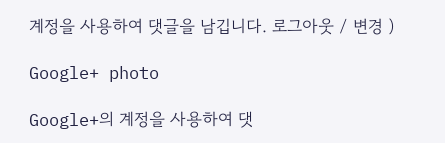계정을 사용하여 댓글을 남깁니다. 로그아웃 / 변경 )

Google+ photo

Google+의 계정을 사용하여 댓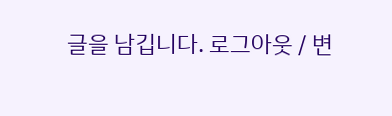글을 남깁니다. 로그아웃 / 변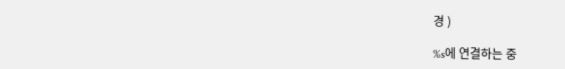경 )

%s에 연결하는 중